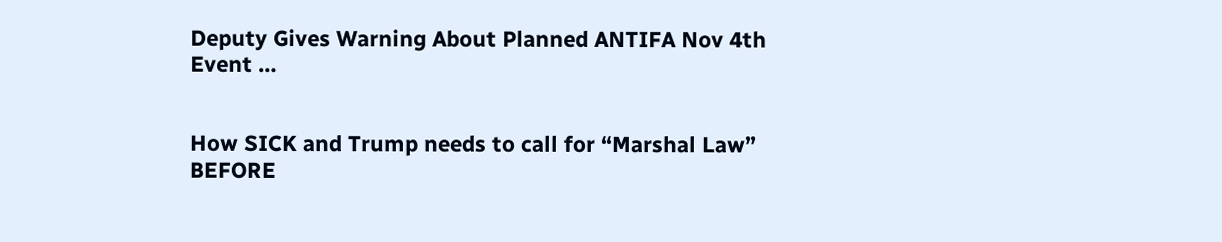Deputy Gives Warning About Planned ANTIFA Nov 4th Event …


How SICK and Trump needs to call for “Marshal Law” BEFORE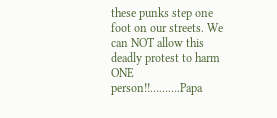these punks step one foot on our streets. We can NOT allow this deadly protest to harm ONE person!!……….Papa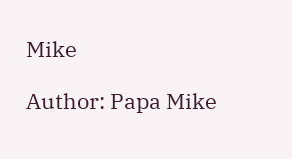Mike

Author: Papa Mike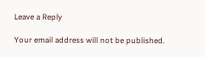Leave a Reply

Your email address will not be published.